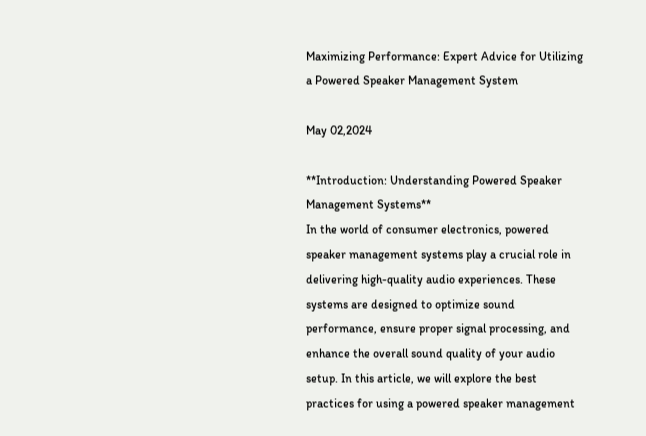Maximizing Performance: Expert Advice for Utilizing a Powered Speaker Management System

May 02,2024

**Introduction: Understanding Powered Speaker Management Systems**
In the world of consumer electronics, powered speaker management systems play a crucial role in delivering high-quality audio experiences. These systems are designed to optimize sound performance, ensure proper signal processing, and enhance the overall sound quality of your audio setup. In this article, we will explore the best practices for using a powered speaker management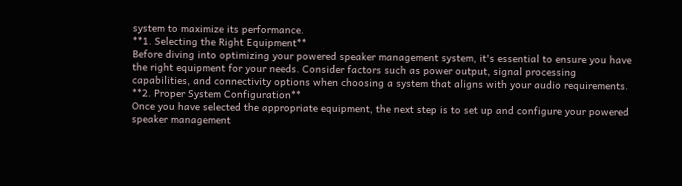system to maximize its performance.
**1. Selecting the Right Equipment**
Before diving into optimizing your powered speaker management system, it's essential to ensure you have the right equipment for your needs. Consider factors such as power output, signal processing capabilities, and connectivity options when choosing a system that aligns with your audio requirements.
**2. Proper System Configuration**
Once you have selected the appropriate equipment, the next step is to set up and configure your powered speaker management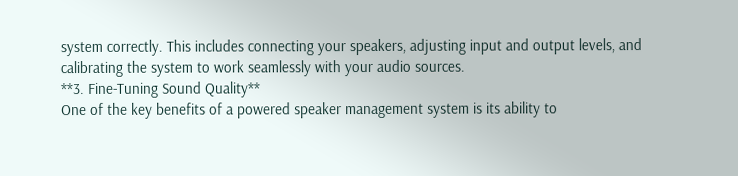system correctly. This includes connecting your speakers, adjusting input and output levels, and calibrating the system to work seamlessly with your audio sources.
**3. Fine-Tuning Sound Quality**
One of the key benefits of a powered speaker management system is its ability to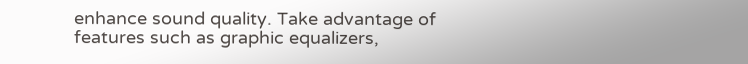enhance sound quality. Take advantage of features such as graphic equalizers,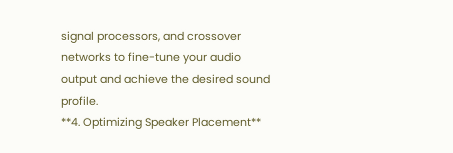signal processors, and crossover networks to fine-tune your audio output and achieve the desired sound profile.
**4. Optimizing Speaker Placement**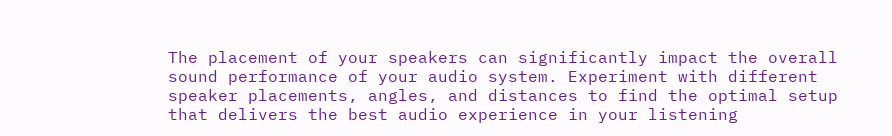The placement of your speakers can significantly impact the overall sound performance of your audio system. Experiment with different speaker placements, angles, and distances to find the optimal setup that delivers the best audio experience in your listening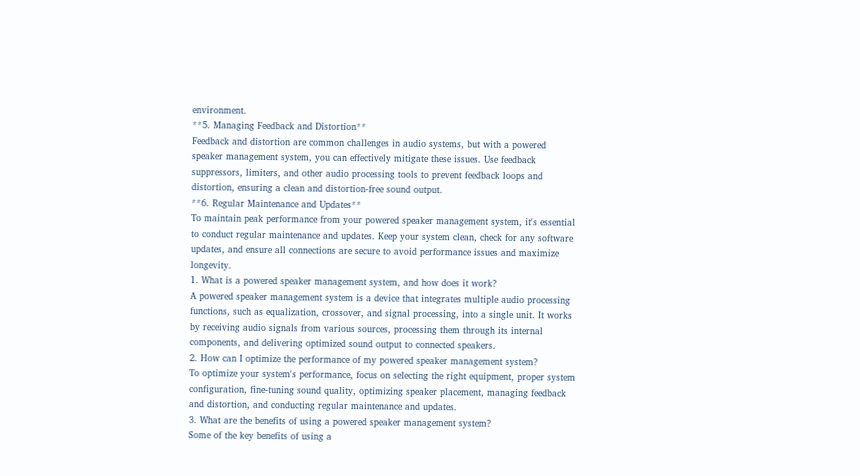environment.
**5. Managing Feedback and Distortion**
Feedback and distortion are common challenges in audio systems, but with a powered speaker management system, you can effectively mitigate these issues. Use feedback suppressors, limiters, and other audio processing tools to prevent feedback loops and distortion, ensuring a clean and distortion-free sound output.
**6. Regular Maintenance and Updates**
To maintain peak performance from your powered speaker management system, it's essential to conduct regular maintenance and updates. Keep your system clean, check for any software updates, and ensure all connections are secure to avoid performance issues and maximize longevity.
1. What is a powered speaker management system, and how does it work?
A powered speaker management system is a device that integrates multiple audio processing functions, such as equalization, crossover, and signal processing, into a single unit. It works by receiving audio signals from various sources, processing them through its internal components, and delivering optimized sound output to connected speakers.
2. How can I optimize the performance of my powered speaker management system?
To optimize your system's performance, focus on selecting the right equipment, proper system configuration, fine-tuning sound quality, optimizing speaker placement, managing feedback and distortion, and conducting regular maintenance and updates.
3. What are the benefits of using a powered speaker management system?
Some of the key benefits of using a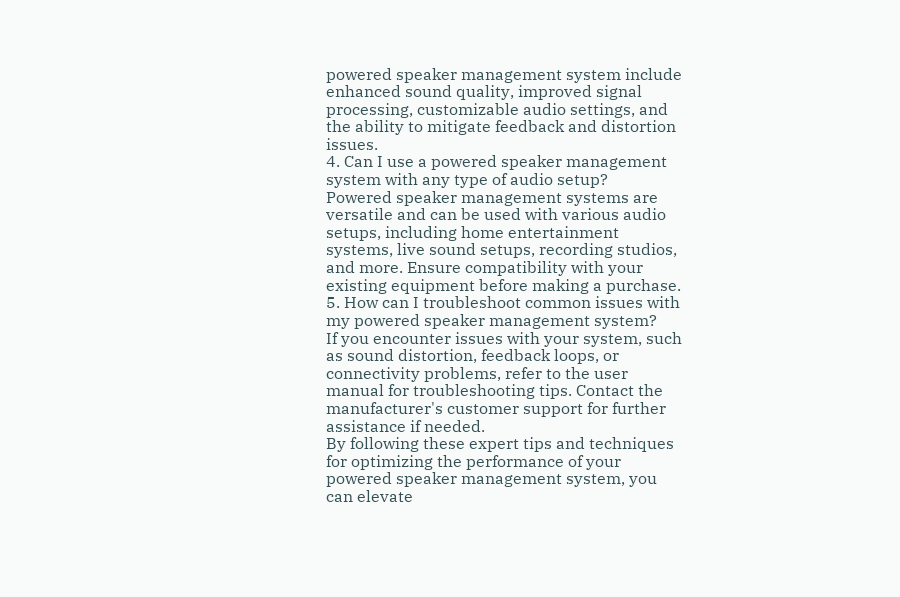powered speaker management system include enhanced sound quality, improved signal processing, customizable audio settings, and the ability to mitigate feedback and distortion issues.
4. Can I use a powered speaker management system with any type of audio setup?
Powered speaker management systems are versatile and can be used with various audio setups, including home entertainment systems, live sound setups, recording studios, and more. Ensure compatibility with your existing equipment before making a purchase.
5. How can I troubleshoot common issues with my powered speaker management system?
If you encounter issues with your system, such as sound distortion, feedback loops, or connectivity problems, refer to the user manual for troubleshooting tips. Contact the manufacturer's customer support for further assistance if needed.
By following these expert tips and techniques for optimizing the performance of your powered speaker management system, you can elevate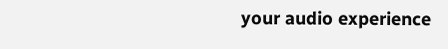your audio experience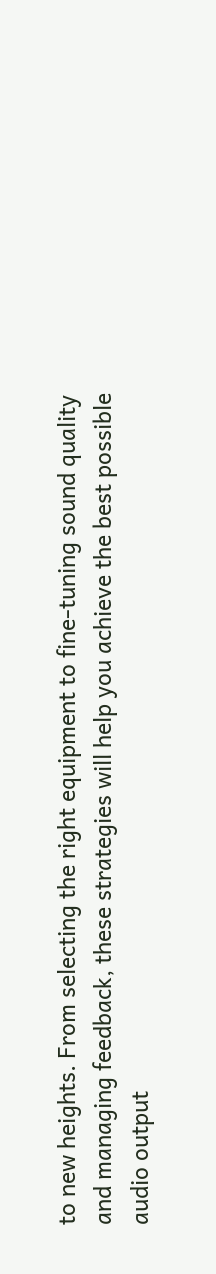to new heights. From selecting the right equipment to fine-tuning sound quality and managing feedback, these strategies will help you achieve the best possible audio output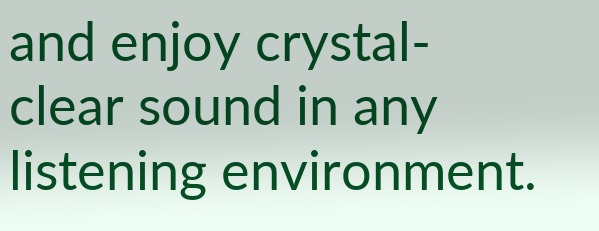and enjoy crystal-clear sound in any listening environment.